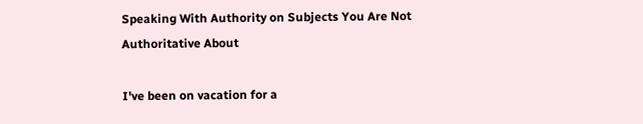Speaking With Authority on Subjects You Are Not Authoritative About

I've been on vacation for a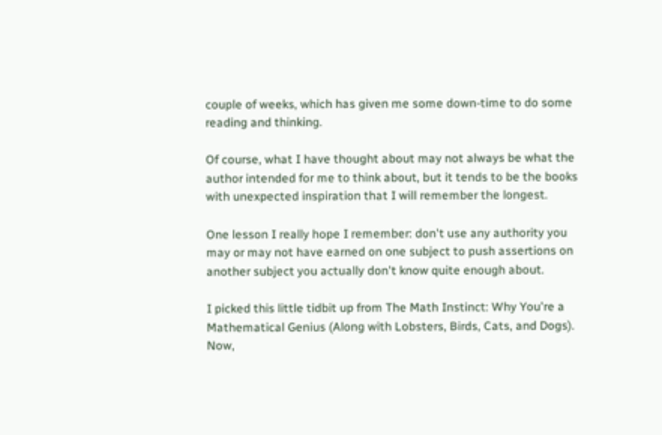couple of weeks, which has given me some down-time to do some reading and thinking.

Of course, what I have thought about may not always be what the author intended for me to think about, but it tends to be the books with unexpected inspiration that I will remember the longest.

One lesson I really hope I remember: don't use any authority you may or may not have earned on one subject to push assertions on another subject you actually don't know quite enough about.

I picked this little tidbit up from The Math Instinct: Why You're a Mathematical Genius (Along with Lobsters, Birds, Cats, and Dogs). Now,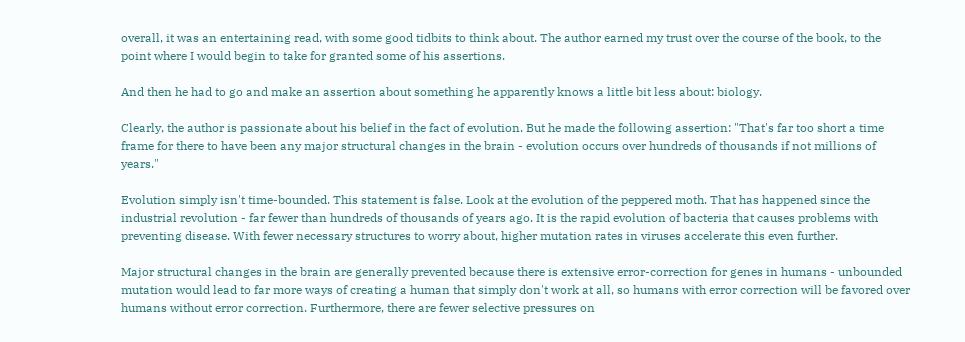overall, it was an entertaining read, with some good tidbits to think about. The author earned my trust over the course of the book, to the point where I would begin to take for granted some of his assertions.

And then he had to go and make an assertion about something he apparently knows a little bit less about: biology.

Clearly, the author is passionate about his belief in the fact of evolution. But he made the following assertion: "That's far too short a time frame for there to have been any major structural changes in the brain - evolution occurs over hundreds of thousands if not millions of years."

Evolution simply isn't time-bounded. This statement is false. Look at the evolution of the peppered moth. That has happened since the industrial revolution - far fewer than hundreds of thousands of years ago. It is the rapid evolution of bacteria that causes problems with preventing disease. With fewer necessary structures to worry about, higher mutation rates in viruses accelerate this even further.

Major structural changes in the brain are generally prevented because there is extensive error-correction for genes in humans - unbounded mutation would lead to far more ways of creating a human that simply don't work at all, so humans with error correction will be favored over humans without error correction. Furthermore, there are fewer selective pressures on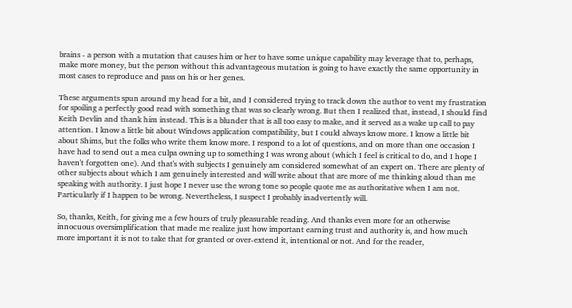brains - a person with a mutation that causes him or her to have some unique capability may leverage that to, perhaps, make more money, but the person without this advantageous mutation is going to have exactly the same opportunity in most cases to reproduce and pass on his or her genes.

These arguments spun around my head for a bit, and I considered trying to track down the author to vent my frustration for spoiling a perfectly good read with something that was so clearly wrong. But then I realized that, instead, I should find Keith Devlin and thank him instead. This is a blunder that is all too easy to make, and it served as a wake up call to pay attention. I know a little bit about Windows application compatibility, but I could always know more. I know a little bit about Shims, but the folks who write them know more. I respond to a lot of questions, and on more than one occasion I have had to send out a mea culpa owning up to something I was wrong about (which I feel is critical to do, and I hope I haven't forgotten one). And that's with subjects I genuinely am considered somewhat of an expert on. There are plenty of other subjects about which I am genuinely interested and will write about that are more of me thinking aloud than me speaking with authority. I just hope I never use the wrong tone so people quote me as authoritative when I am not. Particularly if I happen to be wrong. Nevertheless, I suspect I probably inadvertently will.

So, thanks, Keith, for giving me a few hours of truly pleasurable reading. And thanks even more for an otherwise innocuous oversimplification that made me realize just how important earning trust and authority is, and how much more important it is not to take that for granted or over-extend it, intentional or not. And for the reader,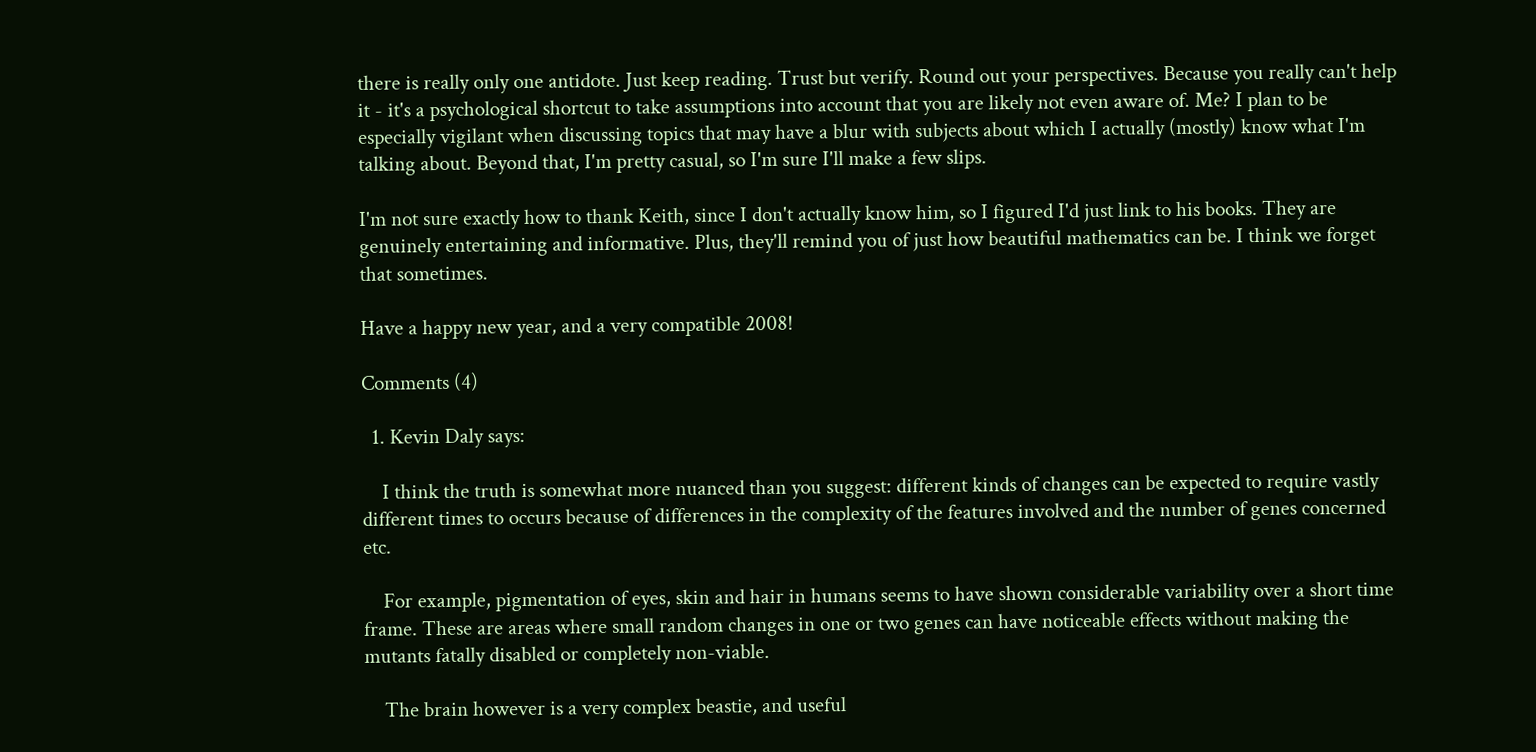there is really only one antidote. Just keep reading. Trust but verify. Round out your perspectives. Because you really can't help it - it's a psychological shortcut to take assumptions into account that you are likely not even aware of. Me? I plan to be especially vigilant when discussing topics that may have a blur with subjects about which I actually (mostly) know what I'm talking about. Beyond that, I'm pretty casual, so I'm sure I'll make a few slips.

I'm not sure exactly how to thank Keith, since I don't actually know him, so I figured I'd just link to his books. They are genuinely entertaining and informative. Plus, they'll remind you of just how beautiful mathematics can be. I think we forget that sometimes.

Have a happy new year, and a very compatible 2008!

Comments (4)

  1. Kevin Daly says:

    I think the truth is somewhat more nuanced than you suggest: different kinds of changes can be expected to require vastly different times to occurs because of differences in the complexity of the features involved and the number of genes concerned etc.

    For example, pigmentation of eyes, skin and hair in humans seems to have shown considerable variability over a short time frame. These are areas where small random changes in one or two genes can have noticeable effects without making the mutants fatally disabled or completely non-viable.

    The brain however is a very complex beastie, and useful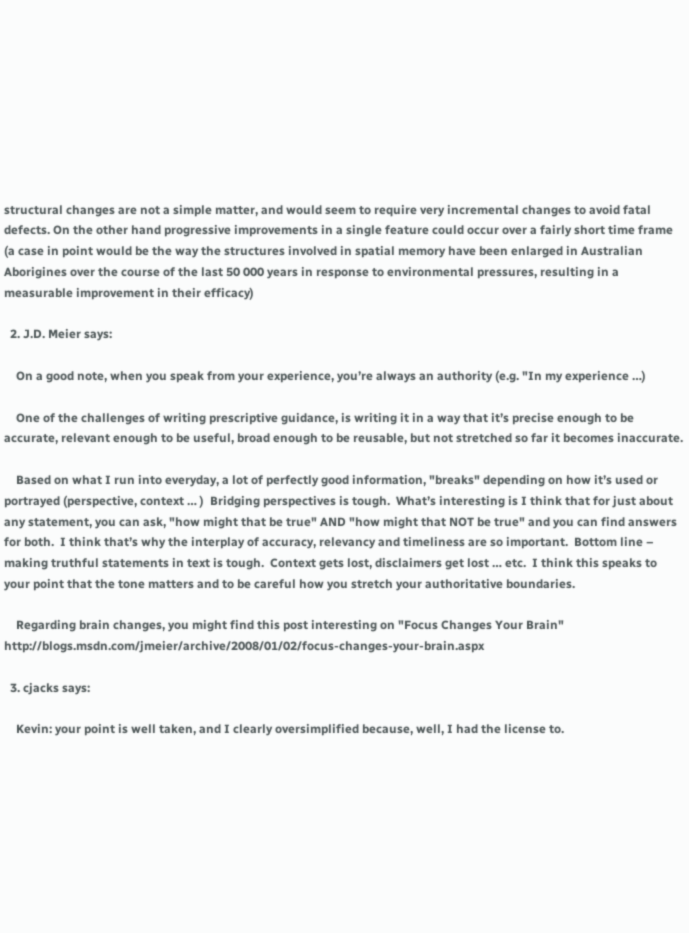structural changes are not a simple matter, and would seem to require very incremental changes to avoid fatal defects. On the other hand progressive improvements in a single feature could occur over a fairly short time frame (a case in point would be the way the structures involved in spatial memory have been enlarged in Australian Aborigines over the course of the last 50 000 years in response to environmental pressures, resulting in a measurable improvement in their efficacy)

  2. J.D. Meier says:

    On a good note, when you speak from your experience, you’re always an authority (e.g. "In my experience …)

    One of the challenges of writing prescriptive guidance, is writing it in a way that it’s precise enough to be accurate, relevant enough to be useful, broad enough to be reusable, but not stretched so far it becomes inaccurate.

    Based on what I run into everyday, a lot of perfectly good information, "breaks" depending on how it’s used or portrayed (perspective, context … )  Bridging perspectives is tough.  What’s interesting is I think that for just about any statement, you can ask, "how might that be true" AND "how might that NOT be true" and you can find answers for both.  I think that’s why the interplay of accuracy, relevancy and timeliness are so important.  Bottom line – making truthful statements in text is tough.  Context gets lost, disclaimers get lost … etc.  I think this speaks to your point that the tone matters and to be careful how you stretch your authoritative boundaries.

    Regarding brain changes, you might find this post interesting on "Focus Changes Your Brain" http://blogs.msdn.com/jmeier/archive/2008/01/02/focus-changes-your-brain.aspx

  3. cjacks says:

    Kevin: your point is well taken, and I clearly oversimplified because, well, I had the license to.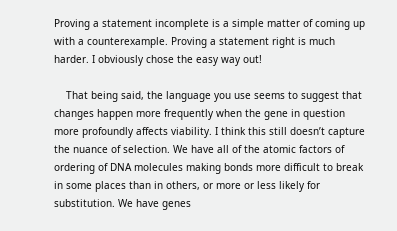Proving a statement incomplete is a simple matter of coming up with a counterexample. Proving a statement right is much harder. I obviously chose the easy way out!

    That being said, the language you use seems to suggest that changes happen more frequently when the gene in question more profoundly affects viability. I think this still doesn’t capture the nuance of selection. We have all of the atomic factors of ordering of DNA molecules making bonds more difficult to break in some places than in others, or more or less likely for substitution. We have genes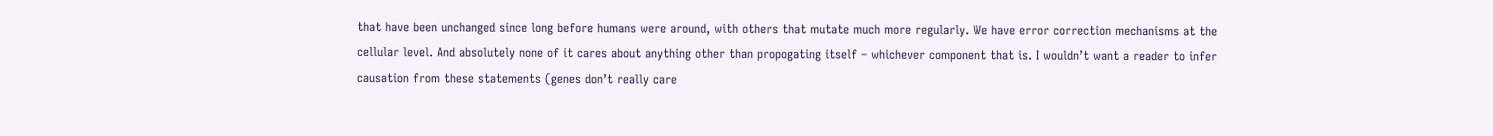that have been unchanged since long before humans were around, with others that mutate much more regularly. We have error correction mechanisms at the cellular level. And absolutely none of it cares about anything other than propogating itself – whichever component that is. I wouldn’t want a reader to infer causation from these statements (genes don’t really care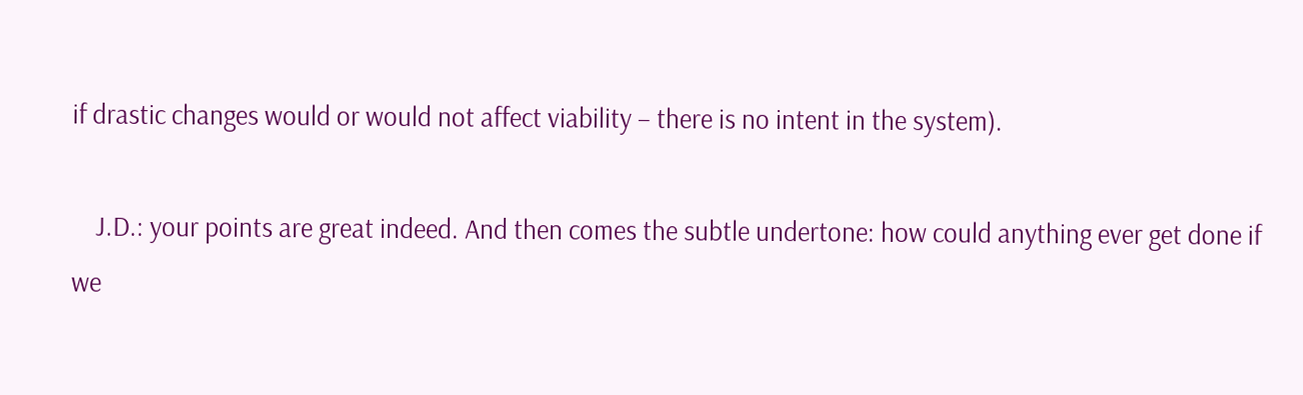if drastic changes would or would not affect viability – there is no intent in the system).

    J.D.: your points are great indeed. And then comes the subtle undertone: how could anything ever get done if we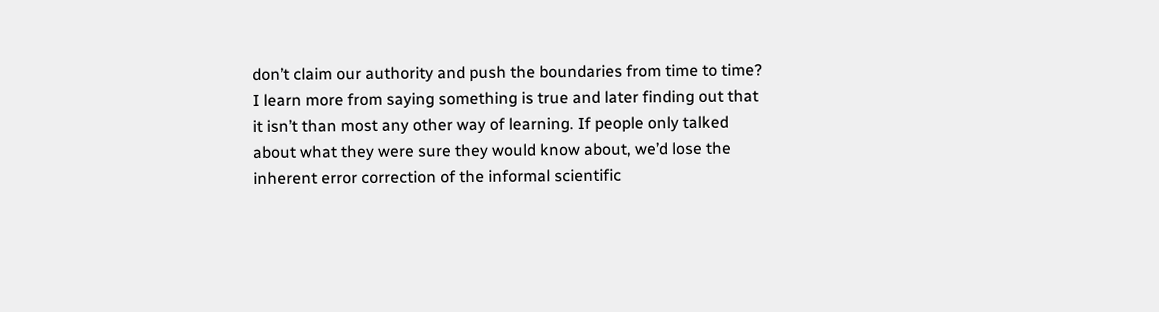don’t claim our authority and push the boundaries from time to time? I learn more from saying something is true and later finding out that it isn’t than most any other way of learning. If people only talked about what they were sure they would know about, we’d lose the inherent error correction of the informal scientific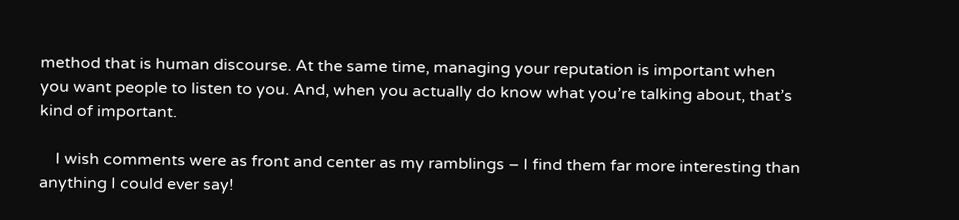method that is human discourse. At the same time, managing your reputation is important when you want people to listen to you. And, when you actually do know what you’re talking about, that’s kind of important.

    I wish comments were as front and center as my ramblings – I find them far more interesting than anything I could ever say!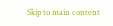Skip to main content